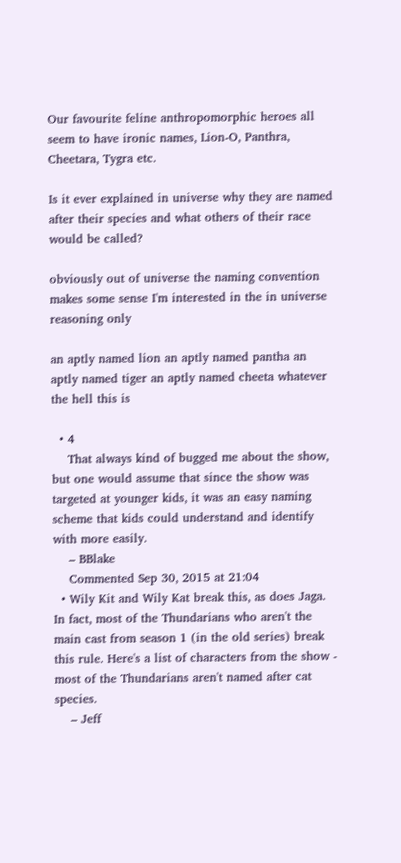Our favourite feline anthropomorphic heroes all seem to have ironic names, Lion-O, Panthra, Cheetara, Tygra etc.

Is it ever explained in universe why they are named after their species and what others of their race would be called?

obviously out of universe the naming convention makes some sense I'm interested in the in universe reasoning only

an aptly named lion an aptly named pantha an aptly named tiger an aptly named cheeta whatever the hell this is

  • 4
    That always kind of bugged me about the show, but one would assume that since the show was targeted at younger kids, it was an easy naming scheme that kids could understand and identify with more easily.
    – BBlake
    Commented Sep 30, 2015 at 21:04
  • Wily Kit and Wily Kat break this, as does Jaga. In fact, most of the Thundarians who aren't the main cast from season 1 (in the old series) break this rule. Here's a list of characters from the show - most of the Thundarians aren't named after cat species.
    – Jeff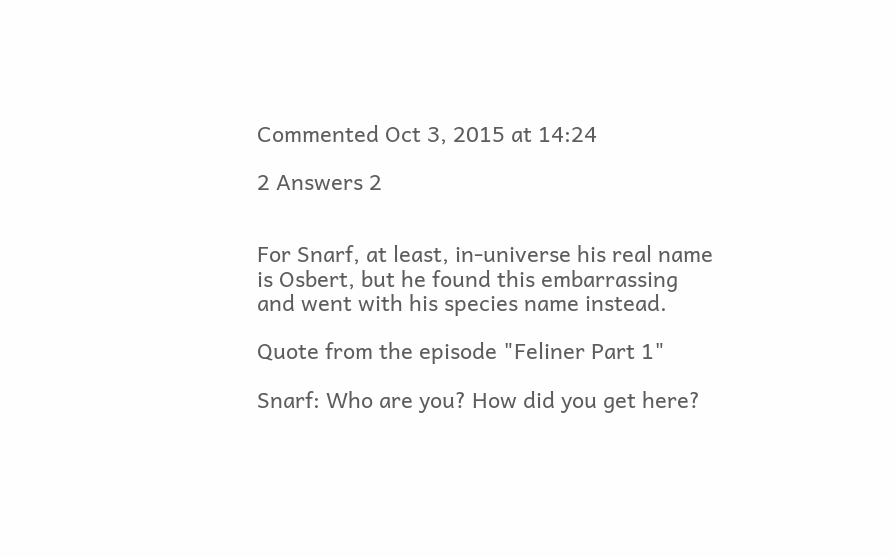Commented Oct 3, 2015 at 14:24

2 Answers 2


For Snarf, at least, in-universe his real name is Osbert, but he found this embarrassing and went with his species name instead.

Quote from the episode "Feliner Part 1"

Snarf: Who are you? How did you get here?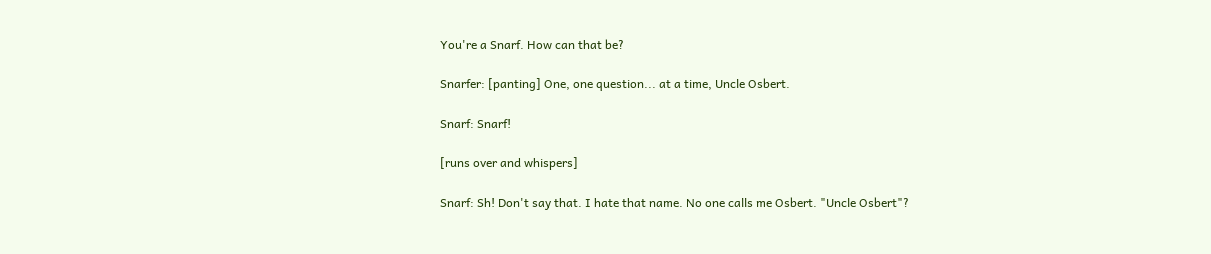You're a Snarf. How can that be?

Snarfer: [panting] One, one question... at a time, Uncle Osbert.

Snarf: Snarf!

[runs over and whispers]

Snarf: Sh! Don't say that. I hate that name. No one calls me Osbert. "Uncle Osbert"?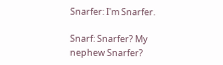Snarfer: I'm Snarfer.

Snarf: Snarfer? My nephew Snarfer?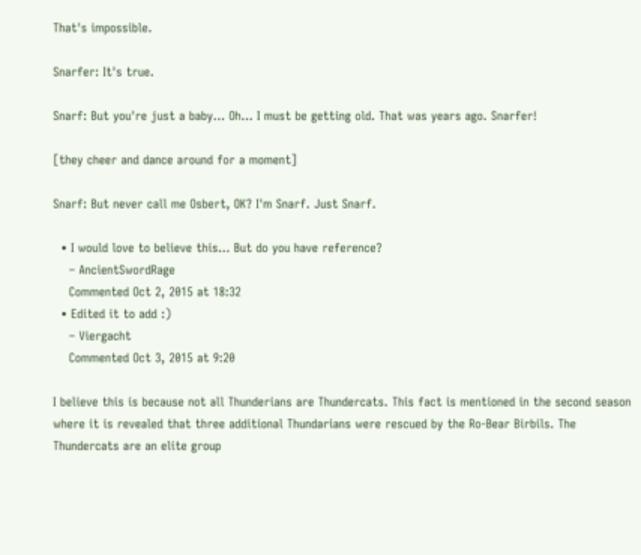That's impossible.

Snarfer: It's true.

Snarf: But you're just a baby... Oh... I must be getting old. That was years ago. Snarfer!

[they cheer and dance around for a moment]

Snarf: But never call me Osbert, OK? I'm Snarf. Just Snarf.

  • I would love to believe this... But do you have reference?
    – AncientSwordRage
    Commented Oct 2, 2015 at 18:32
  • Edited it to add :)
    – Viergacht
    Commented Oct 3, 2015 at 9:20

I believe this is because not all Thunderians are Thundercats. This fact is mentioned in the second season where it is revealed that three additional Thundarians were rescued by the Ro-Bear Birbils. The Thundercats are an elite group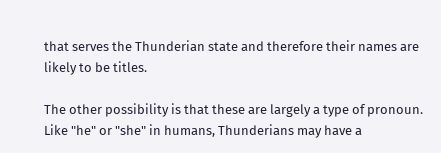that serves the Thunderian state and therefore their names are likely to be titles.

The other possibility is that these are largely a type of pronoun. Like "he" or "she" in humans, Thunderians may have a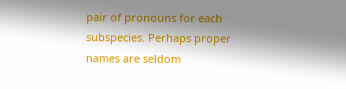pair of pronouns for each subspecies. Perhaps proper names are seldom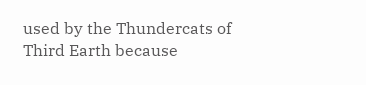used by the Thundercats of Third Earth because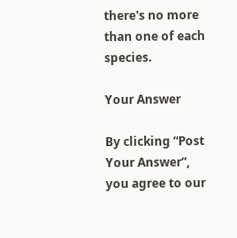there's no more than one of each species.

Your Answer

By clicking “Post Your Answer”, you agree to our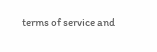terms of service and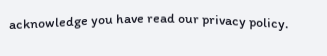acknowledge you have read our privacy policy.